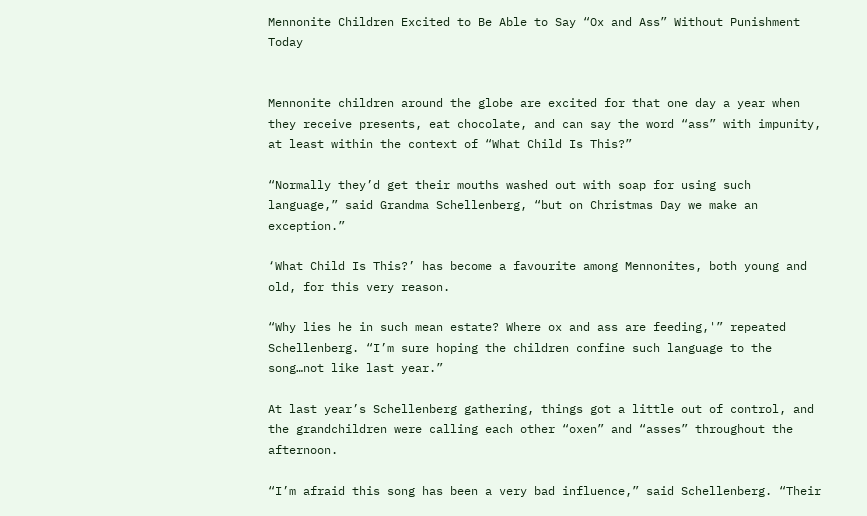Mennonite Children Excited to Be Able to Say “Ox and Ass” Without Punishment Today


Mennonite children around the globe are excited for that one day a year when they receive presents, eat chocolate, and can say the word “ass” with impunity, at least within the context of “What Child Is This?”

“Normally they’d get their mouths washed out with soap for using such language,” said Grandma Schellenberg, “but on Christmas Day we make an exception.”

‘What Child Is This?’ has become a favourite among Mennonites, both young and old, for this very reason.

“Why lies he in such mean estate? Where ox and ass are feeding,'” repeated Schellenberg. “I’m sure hoping the children confine such language to the song…not like last year.”

At last year’s Schellenberg gathering, things got a little out of control, and the grandchildren were calling each other “oxen” and “asses” throughout the afternoon.

“I’m afraid this song has been a very bad influence,” said Schellenberg. “Their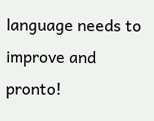language needs to improve and pronto!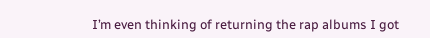I’m even thinking of returning the rap albums I got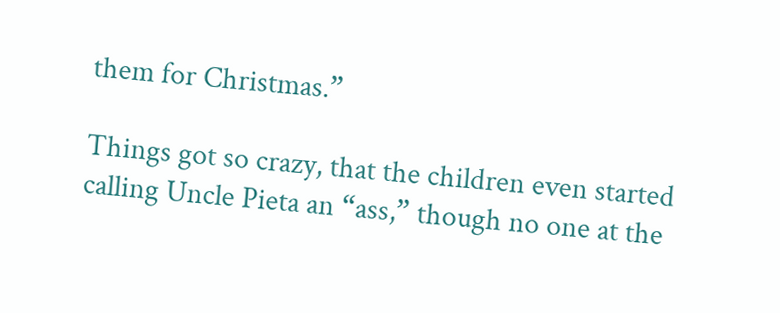them for Christmas.”

Things got so crazy, that the children even started calling Uncle Pieta an “ass,” though no one at the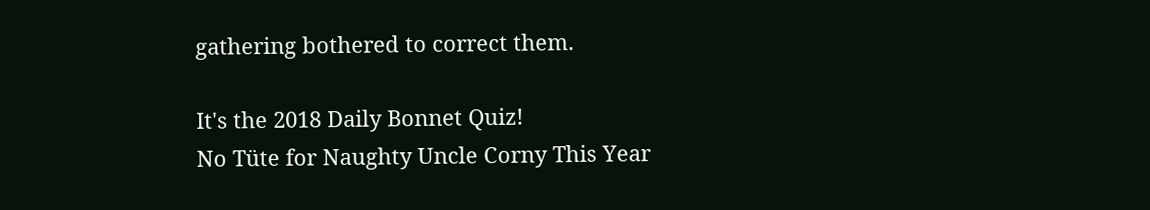gathering bothered to correct them.

It's the 2018 Daily Bonnet Quiz!
No Tüte for Naughty Uncle Corny This Year